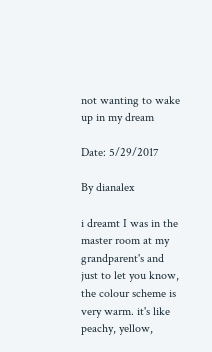not wanting to wake up in my dream

Date: 5/29/2017

By dianalex

i dreamt I was in the master room at my grandparent's and just to let you know, the colour scheme is very warm. it's like peachy, yellow,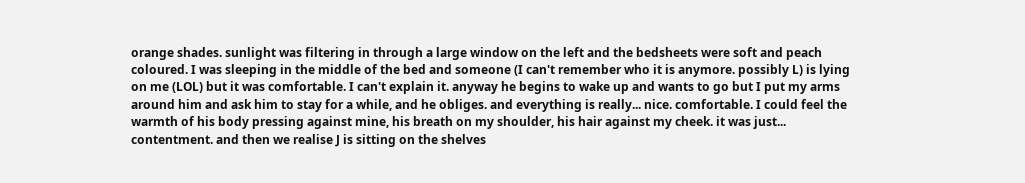orange shades. sunlight was filtering in through a large window on the left and the bedsheets were soft and peach coloured. I was sleeping in the middle of the bed and someone (I can't remember who it is anymore. possibly L) is lying on me (LOL) but it was comfortable. I can't explain it. anyway he begins to wake up and wants to go but I put my arms around him and ask him to stay for a while, and he obliges. and everything is really... nice. comfortable. I could feel the warmth of his body pressing against mine, his breath on my shoulder, his hair against my cheek. it was just... contentment. and then we realise J is sitting on the shelves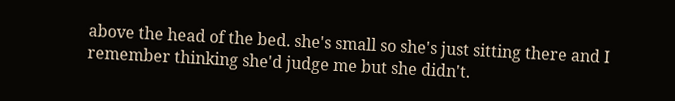above the head of the bed. she's small so she's just sitting there and I remember thinking she'd judge me but she didn't.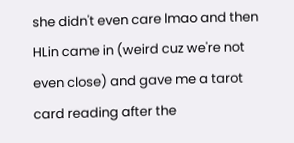she didn't even care lmao and then HLin came in (weird cuz we're not even close) and gave me a tarot card reading after the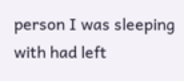person I was sleeping with had left